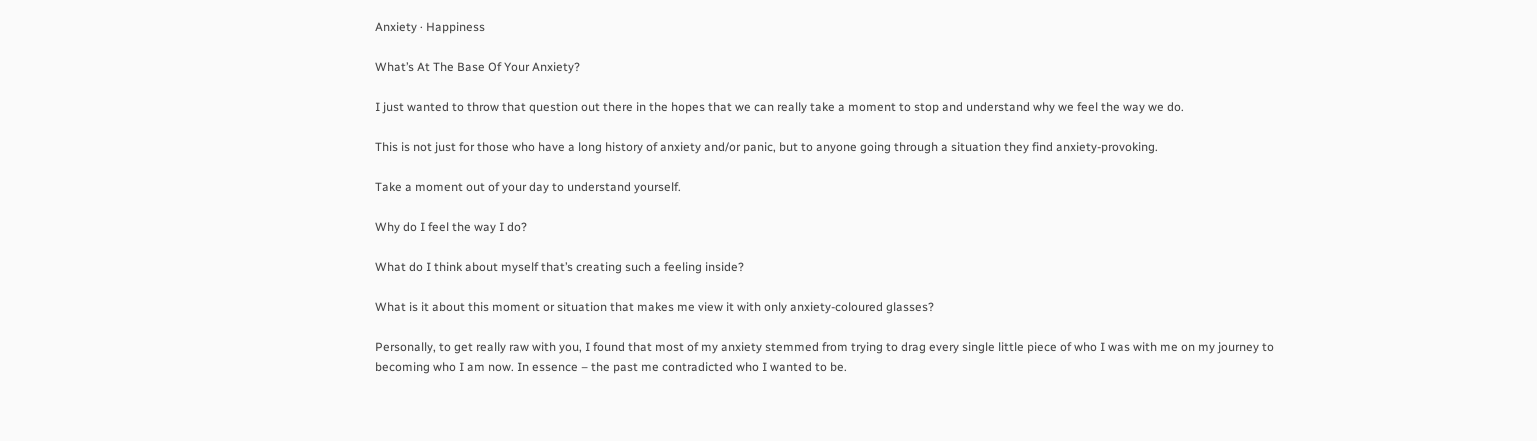Anxiety · Happiness

What’s At The Base Of Your Anxiety?

I just wanted to throw that question out there in the hopes that we can really take a moment to stop and understand why we feel the way we do.

This is not just for those who have a long history of anxiety and/or panic, but to anyone going through a situation they find anxiety-provoking.

Take a moment out of your day to understand yourself.

Why do I feel the way I do?

What do I think about myself that’s creating such a feeling inside?

What is it about this moment or situation that makes me view it with only anxiety-coloured glasses?

Personally, to get really raw with you, I found that most of my anxiety stemmed from trying to drag every single little piece of who I was with me on my journey to becoming who I am now. In essence – the past me contradicted who I wanted to be.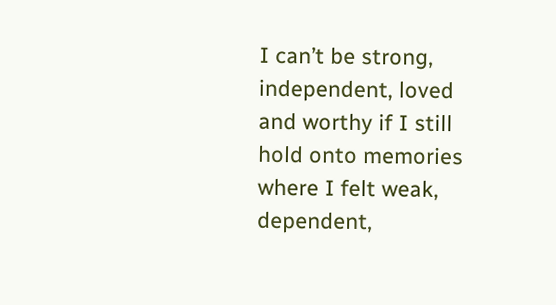I can’t be strong, independent, loved and worthy if I still hold onto memories where I felt weak, dependent,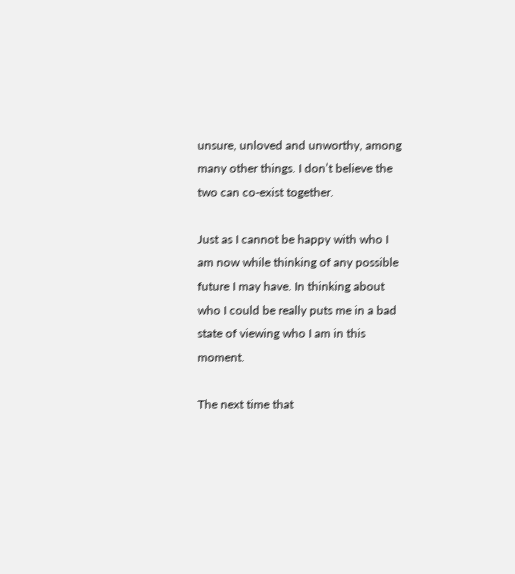unsure, unloved and unworthy, among many other things. I don’t believe the two can co-exist together.

Just as I cannot be happy with who I am now while thinking of any possible future I may have. In thinking about who I could be really puts me in a bad state of viewing who I am in this moment.

The next time that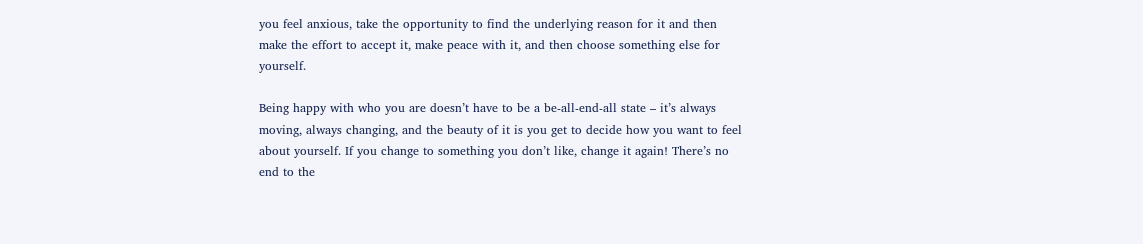you feel anxious, take the opportunity to find the underlying reason for it and then make the effort to accept it, make peace with it, and then choose something else for yourself.

Being happy with who you are doesn’t have to be a be-all-end-all state – it’s always moving, always changing, and the beauty of it is you get to decide how you want to feel about yourself. If you change to something you don’t like, change it again! There’s no end to the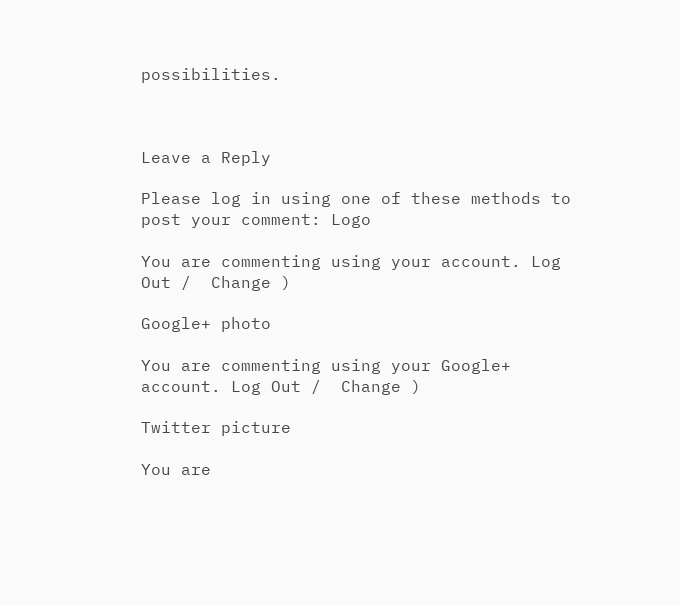possibilities.



Leave a Reply

Please log in using one of these methods to post your comment: Logo

You are commenting using your account. Log Out /  Change )

Google+ photo

You are commenting using your Google+ account. Log Out /  Change )

Twitter picture

You are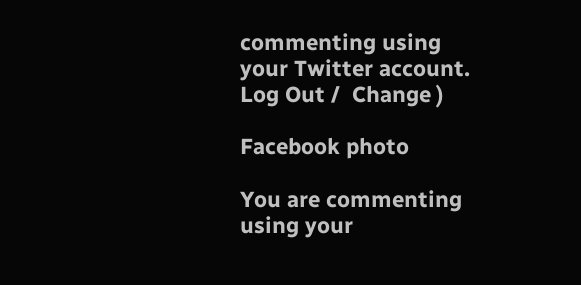commenting using your Twitter account. Log Out /  Change )

Facebook photo

You are commenting using your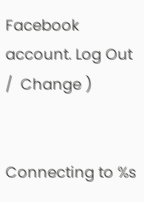Facebook account. Log Out /  Change )


Connecting to %s